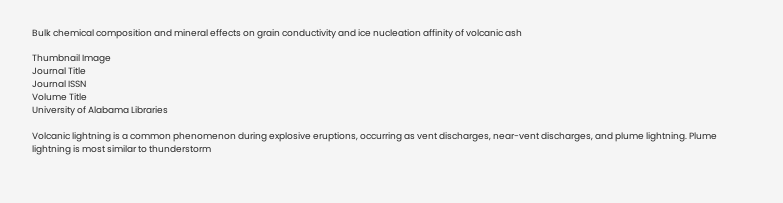Bulk chemical composition and mineral effects on grain conductivity and ice nucleation affinity of volcanic ash

Thumbnail Image
Journal Title
Journal ISSN
Volume Title
University of Alabama Libraries

Volcanic lightning is a common phenomenon during explosive eruptions, occurring as vent discharges, near-vent discharges, and plume lightning. Plume lightning is most similar to thunderstorm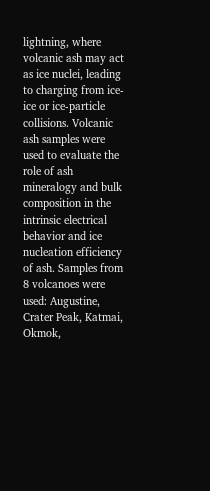lightning, where volcanic ash may act as ice nuclei, leading to charging from ice-ice or ice-particle collisions. Volcanic ash samples were used to evaluate the role of ash mineralogy and bulk composition in the intrinsic electrical behavior and ice nucleation efficiency of ash. Samples from 8 volcanoes were used: Augustine, Crater Peak, Katmai, Okmok,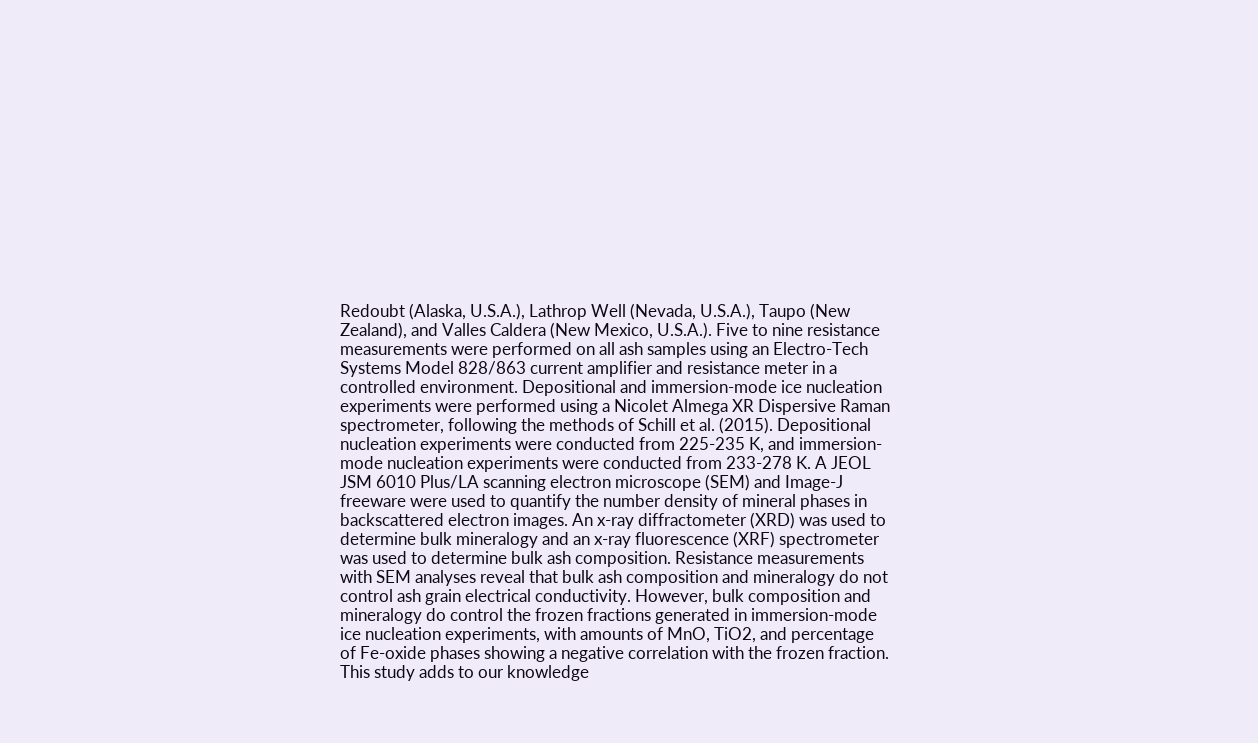Redoubt (Alaska, U.S.A.), Lathrop Well (Nevada, U.S.A.), Taupo (New Zealand), and Valles Caldera (New Mexico, U.S.A.). Five to nine resistance measurements were performed on all ash samples using an Electro-Tech Systems Model 828/863 current amplifier and resistance meter in a controlled environment. Depositional and immersion-mode ice nucleation experiments were performed using a Nicolet Almega XR Dispersive Raman spectrometer, following the methods of Schill et al. (2015). Depositional nucleation experiments were conducted from 225-235 K, and immersion-mode nucleation experiments were conducted from 233-278 K. A JEOL JSM 6010 Plus/LA scanning electron microscope (SEM) and Image-J freeware were used to quantify the number density of mineral phases in backscattered electron images. An x-ray diffractometer (XRD) was used to determine bulk mineralogy and an x-ray fluorescence (XRF) spectrometer was used to determine bulk ash composition. Resistance measurements with SEM analyses reveal that bulk ash composition and mineralogy do not control ash grain electrical conductivity. However, bulk composition and mineralogy do control the frozen fractions generated in immersion-mode ice nucleation experiments, with amounts of MnO, TiO2, and percentage of Fe-oxide phases showing a negative correlation with the frozen fraction. This study adds to our knowledge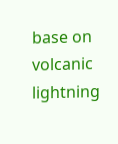base on volcanic lightning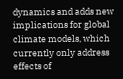dynamics and adds new implications for global climate models, which currently only address effects of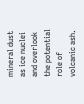mineral dust as ice nuclei and overlook the potential role of volcanic ash.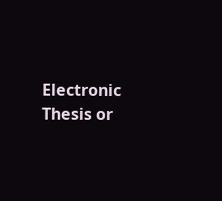Electronic Thesis or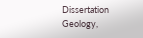Dissertation
Geology,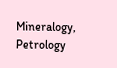Mineralogy, Petrology